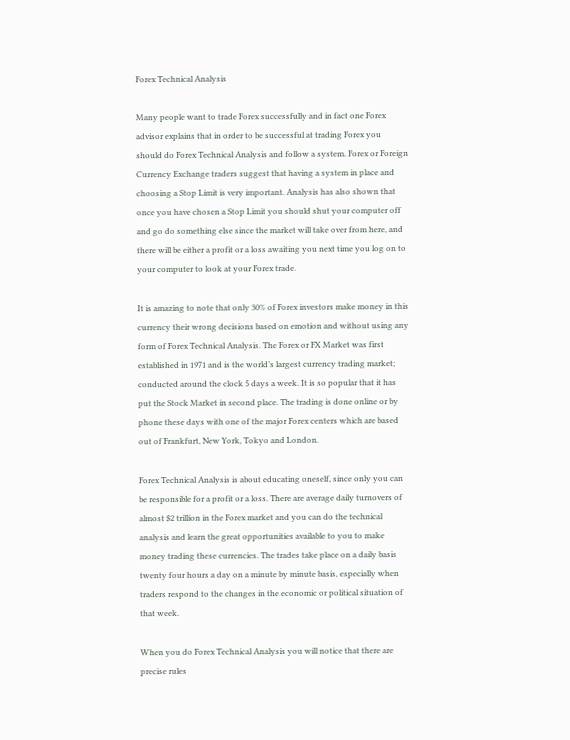Forex Technical Analysis

Many people want to trade Forex successfully and in fact one Forex advisor explains that in order to be successful at trading Forex you should do Forex Technical Analysis and follow a system. Forex or Foreign Currency Exchange traders suggest that having a system in place and choosing a Stop Limit is very important. Analysis has also shown that once you have chosen a Stop Limit you should shut your computer off and go do something else since the market will take over from here, and there will be either a profit or a loss awaiting you next time you log on to your computer to look at your Forex trade.

It is amazing to note that only 30% of Forex investors make money in this currency their wrong decisions based on emotion and without using any form of Forex Technical Analysis. The Forex or FX Market was first established in 1971 and is the world’s largest currency trading market; conducted around the clock 5 days a week. It is so popular that it has put the Stock Market in second place. The trading is done online or by phone these days with one of the major Forex centers which are based out of Frankfurt, New York, Tokyo and London.

Forex Technical Analysis is about educating oneself, since only you can be responsible for a profit or a loss. There are average daily turnovers of almost $2 trillion in the Forex market and you can do the technical analysis and learn the great opportunities available to you to make money trading these currencies. The trades take place on a daily basis twenty four hours a day on a minute by minute basis, especially when traders respond to the changes in the economic or political situation of that week.

When you do Forex Technical Analysis you will notice that there are precise rules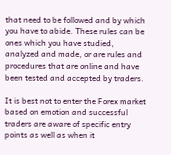that need to be followed and by which you have to abide. These rules can be ones which you have studied, analyzed and made, or are rules and procedures that are online and have been tested and accepted by traders.

It is best not to enter the Forex market based on emotion and successful traders are aware of specific entry points as well as when it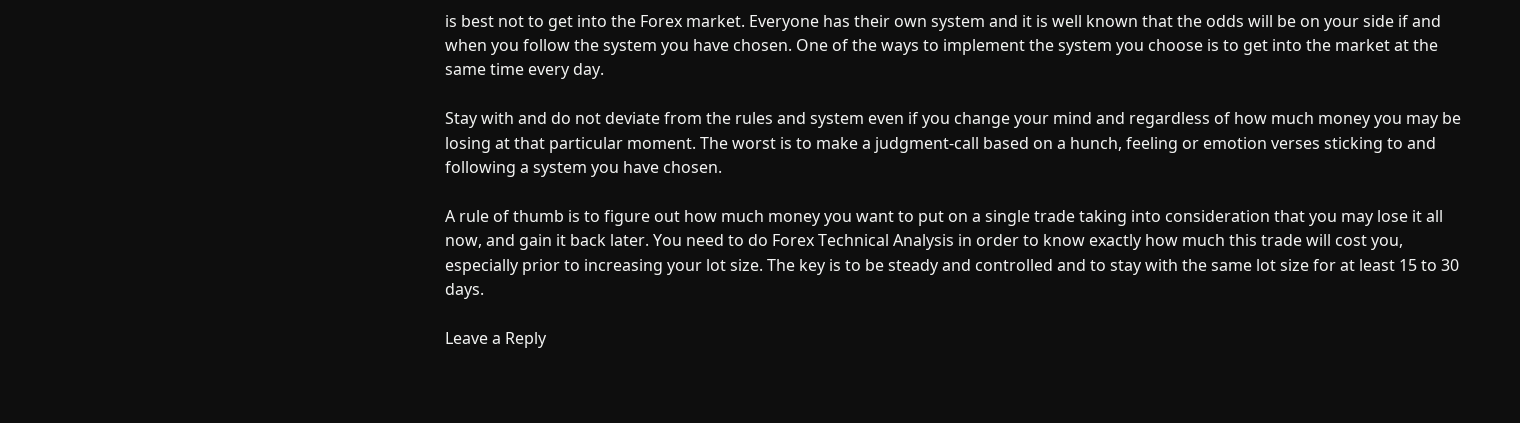is best not to get into the Forex market. Everyone has their own system and it is well known that the odds will be on your side if and when you follow the system you have chosen. One of the ways to implement the system you choose is to get into the market at the same time every day.

Stay with and do not deviate from the rules and system even if you change your mind and regardless of how much money you may be losing at that particular moment. The worst is to make a judgment-call based on a hunch, feeling or emotion verses sticking to and following a system you have chosen.

A rule of thumb is to figure out how much money you want to put on a single trade taking into consideration that you may lose it all now, and gain it back later. You need to do Forex Technical Analysis in order to know exactly how much this trade will cost you, especially prior to increasing your lot size. The key is to be steady and controlled and to stay with the same lot size for at least 15 to 30 days.

Leave a Reply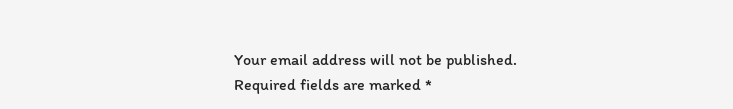Your email address will not be published. Required fields are marked *